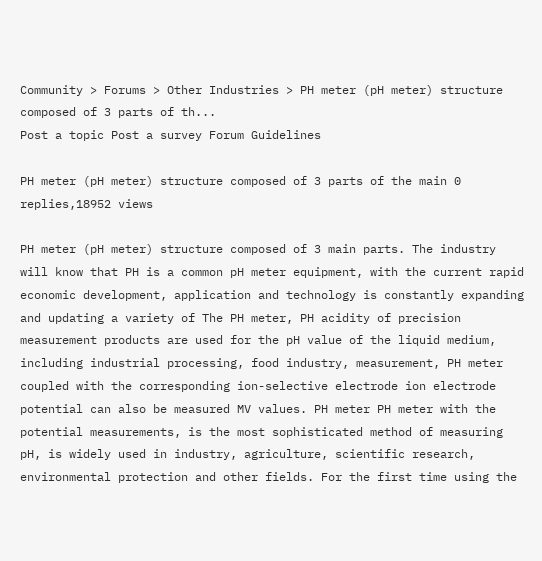Community > Forums > Other Industries > PH meter (pH meter) structure composed of 3 parts of th...
Post a topic Post a survey Forum Guidelines

PH meter (pH meter) structure composed of 3 parts of the main 0 replies,18952 views

PH meter (pH meter) structure composed of 3 main parts. The industry will know that PH is a common pH meter equipment, with the current rapid economic development, application and technology is constantly expanding and updating a variety of The PH meter, PH acidity of precision measurement products are used for the pH value of the liquid medium, including industrial processing, food industry, measurement, PH meter coupled with the corresponding ion-selective electrode ion electrode potential can also be measured MV values. PH meter PH meter with the potential measurements, is the most sophisticated method of measuring pH, is widely used in industry, agriculture, scientific research, environmental protection and other fields. For the first time using the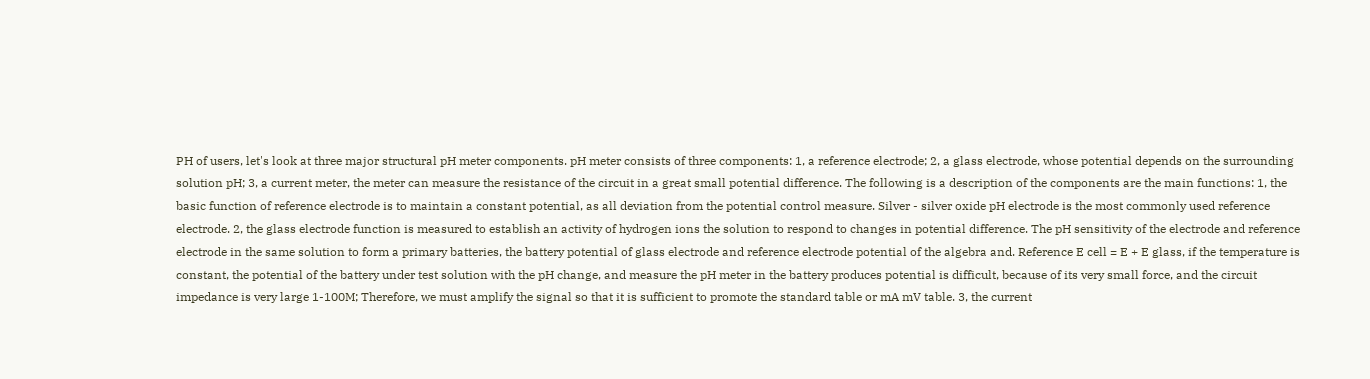PH of users, let's look at three major structural pH meter components. pH meter consists of three components: 1, a reference electrode; 2, a glass electrode, whose potential depends on the surrounding solution pH; 3, a current meter, the meter can measure the resistance of the circuit in a great small potential difference. The following is a description of the components are the main functions: 1, the basic function of reference electrode is to maintain a constant potential, as all deviation from the potential control measure. Silver - silver oxide pH electrode is the most commonly used reference electrode. 2, the glass electrode function is measured to establish an activity of hydrogen ions the solution to respond to changes in potential difference. The pH sensitivity of the electrode and reference electrode in the same solution to form a primary batteries, the battery potential of glass electrode and reference electrode potential of the algebra and. Reference E cell = E + E glass, if the temperature is constant, the potential of the battery under test solution with the pH change, and measure the pH meter in the battery produces potential is difficult, because of its very small force, and the circuit impedance is very large 1-100M; Therefore, we must amplify the signal so that it is sufficient to promote the standard table or mA mV table. 3, the current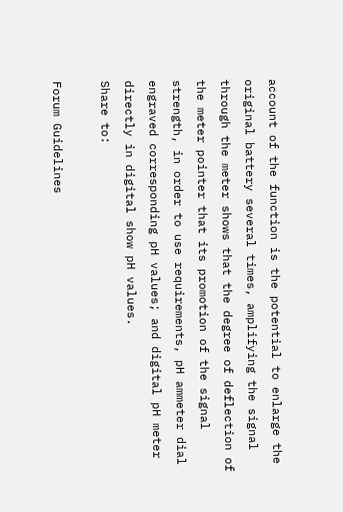account of the function is the potential to enlarge the original battery several times, amplifying the signal through the meter shows that the degree of deflection of the meter pointer that its promotion of the signal strength, in order to use requirements, pH ammeter dial engraved corresponding pH values; and digital pH meter directly in digital show pH values.
Share to:

Forum Guidelines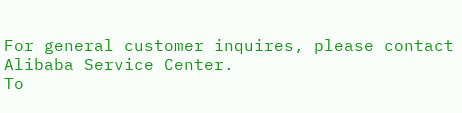For general customer inquires, please contact Alibaba Service Center.
To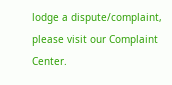lodge a dispute/complaint, please visit our Complaint Center.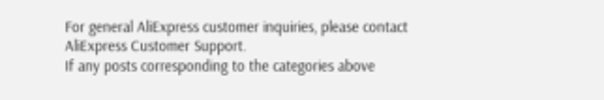For general AliExpress customer inquiries, please contact AliExpress Customer Support.
If any posts corresponding to the categories above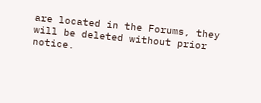are located in the Forums, they will be deleted without prior notice.